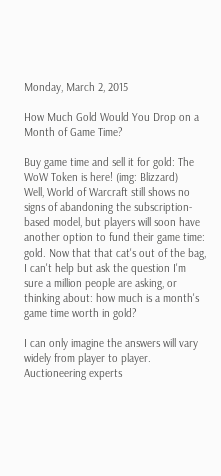Monday, March 2, 2015

How Much Gold Would You Drop on a Month of Game Time?

Buy game time and sell it for gold: The WoW Token is here! (img: Blizzard)
Well, World of Warcraft still shows no signs of abandoning the subscription-based model, but players will soon have another option to fund their game time: gold. Now that that cat's out of the bag, I can't help but ask the question I'm sure a million people are asking, or thinking about: how much is a month's game time worth in gold?

I can only imagine the answers will vary widely from player to player. Auctioneering experts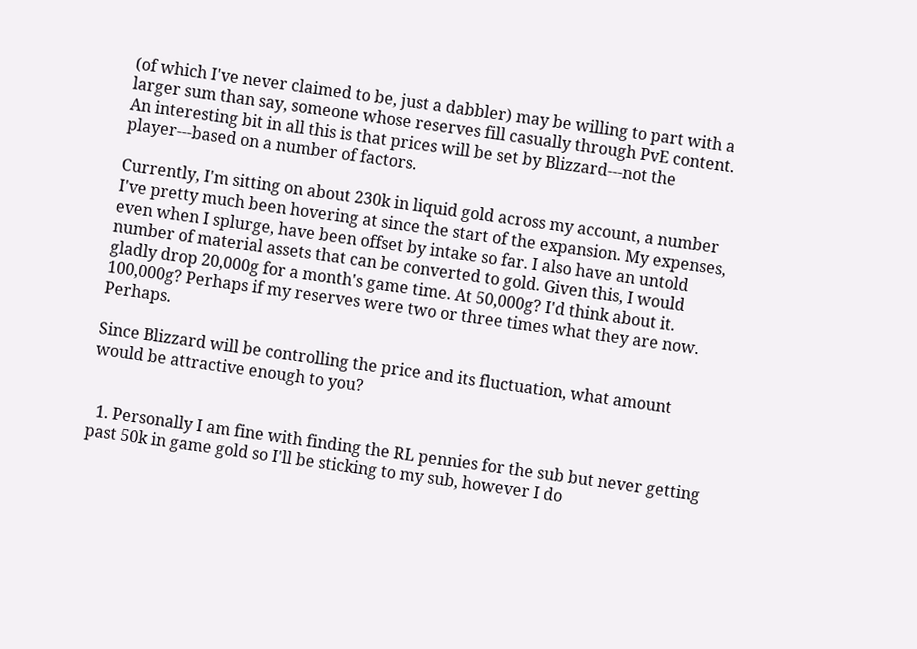(of which I've never claimed to be, just a dabbler) may be willing to part with a larger sum than say, someone whose reserves fill casually through PvE content. An interesting bit in all this is that prices will be set by Blizzard---not the player---based on a number of factors.

Currently, I'm sitting on about 230k in liquid gold across my account, a number I've pretty much been hovering at since the start of the expansion. My expenses, even when I splurge, have been offset by intake so far. I also have an untold number of material assets that can be converted to gold. Given this, I would gladly drop 20,000g for a month's game time. At 50,000g? I'd think about it. 100,000g? Perhaps if my reserves were two or three times what they are now. Perhaps.

Since Blizzard will be controlling the price and its fluctuation, what amount would be attractive enough to you?


  1. Personally I am fine with finding the RL pennies for the sub but never getting past 50k in game gold so I'll be sticking to my sub, however I do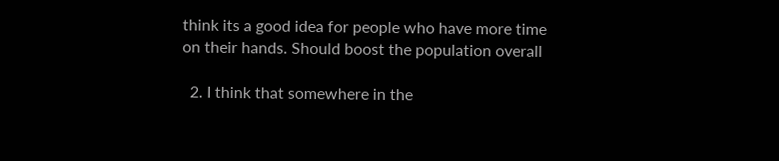think its a good idea for people who have more time on their hands. Should boost the population overall

  2. I think that somewhere in the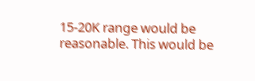15-20K range would be reasonable. This would be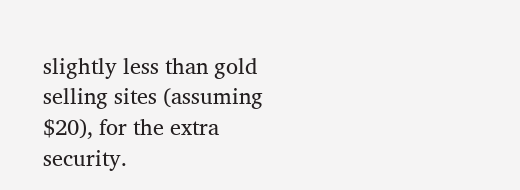slightly less than gold selling sites (assuming $20), for the extra security.